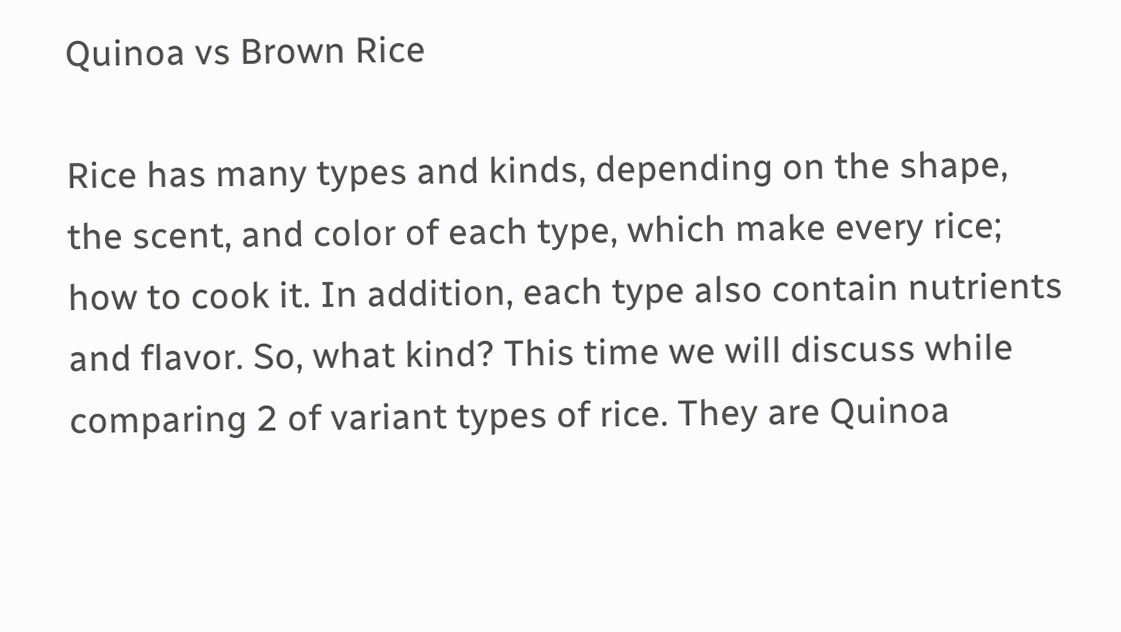Quinoa vs Brown Rice

Rice has many types and kinds, depending on the shape, the scent, and color of each type, which make every rice; how to cook it. In addition, each type also contain nutrients and flavor. So, what kind? This time we will discuss while comparing 2 of variant types of rice. They are Quinoa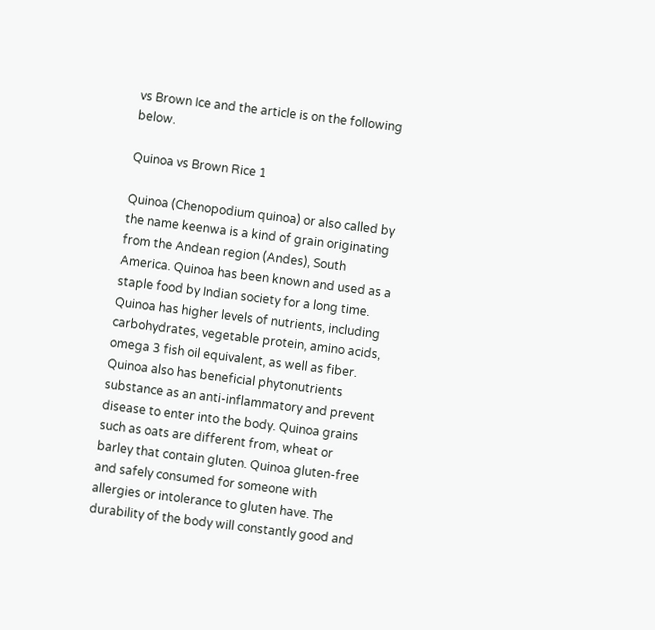vs Brown Ice and the article is on the following below.

Quinoa vs Brown Rice 1

Quinoa (Chenopodium quinoa) or also called by the name keenwa is a kind of grain originating from the Andean region (Andes), South America. Quinoa has been known and used as a staple food by Indian society for a long time. Quinoa has higher levels of nutrients, including carbohydrates, vegetable protein, amino acids, omega 3 fish oil equivalent, as well as fiber. Quinoa also has beneficial phytonutrients substance as an anti-inflammatory and prevent disease to enter into the body. Quinoa grains such as oats are different from, wheat or barley that contain gluten. Quinoa gluten-free and safely consumed for someone with allergies or intolerance to gluten have. The durability of the body will constantly good and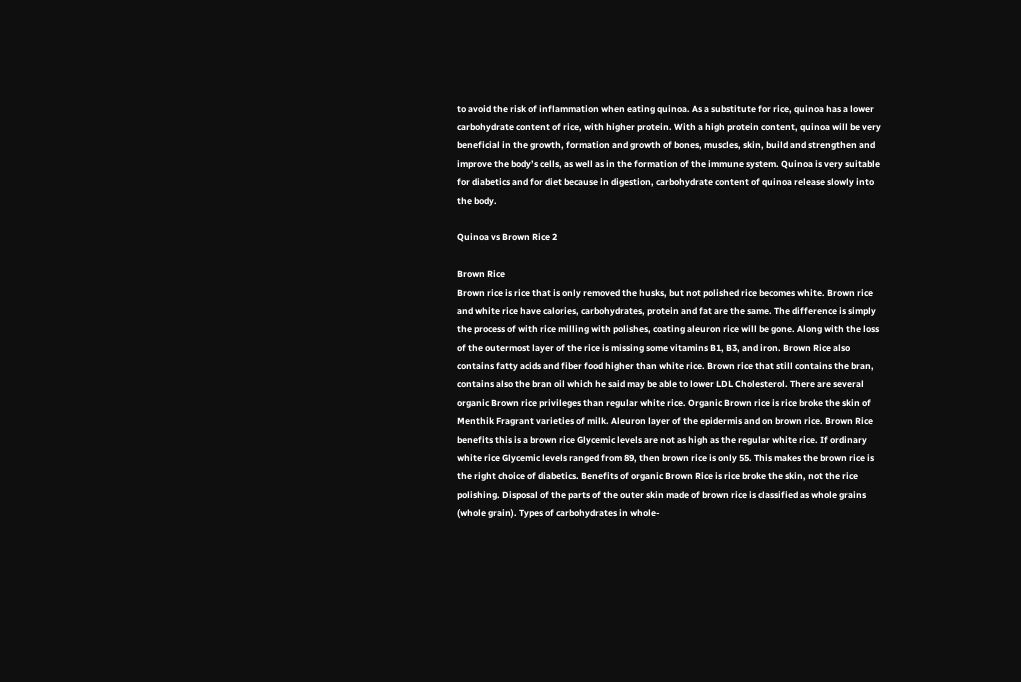to avoid the risk of inflammation when eating quinoa. As a substitute for rice, quinoa has a lower carbohydrate content of rice, with higher protein. With a high protein content, quinoa will be very beneficial in the growth, formation and growth of bones, muscles, skin, build and strengthen and improve the body’s cells, as well as in the formation of the immune system. Quinoa is very suitable for diabetics and for diet because in digestion, carbohydrate content of quinoa release slowly into the body.

Quinoa vs Brown Rice 2

Brown Rice
Brown rice is rice that is only removed the husks, but not polished rice becomes white. Brown rice and white rice have calories, carbohydrates, protein and fat are the same. The difference is simply the process of with rice milling with polishes, coating aleuron rice will be gone. Along with the loss of the outermost layer of the rice is missing some vitamins B1, B3, and iron. Brown Rice also contains fatty acids and fiber food higher than white rice. Brown rice that still contains the bran, contains also the bran oil which he said may be able to lower LDL Cholesterol. There are several organic Brown rice privileges than regular white rice. Organic Brown rice is rice broke the skin of Menthik Fragrant varieties of milk. Aleuron layer of the epidermis and on brown rice. Brown Rice benefits this is a brown rice Glycemic levels are not as high as the regular white rice. If ordinary white rice Glycemic levels ranged from 89, then brown rice is only 55. This makes the brown rice is the right choice of diabetics. Benefits of organic Brown Rice is rice broke the skin, not the rice polishing. Disposal of the parts of the outer skin made of brown rice is classified as whole grains (whole grain). Types of carbohydrates in whole-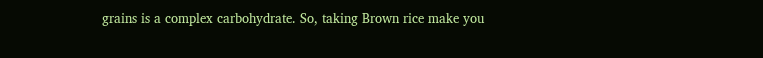grains is a complex carbohydrate. So, taking Brown rice make you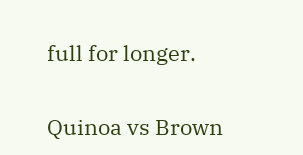full for longer.

Quinoa vs Brown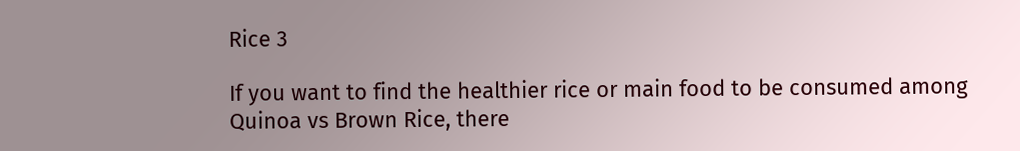Rice 3

If you want to find the healthier rice or main food to be consumed among Quinoa vs Brown Rice, there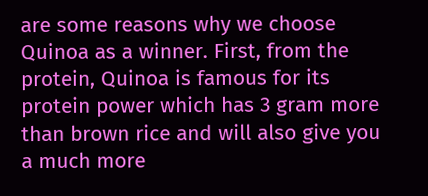are some reasons why we choose Quinoa as a winner. First, from the protein, Quinoa is famous for its protein power which has 3 gram more than brown rice and will also give you a much more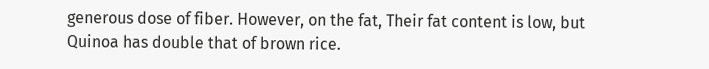generous dose of fiber. However, on the fat, Their fat content is low, but Quinoa has double that of brown rice.